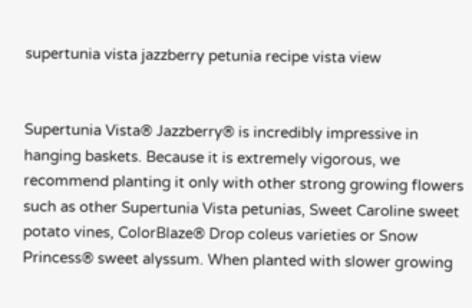supertunia vista jazzberry petunia recipe vista view


Supertunia Vista® Jazzberry® is incredibly impressive in hanging baskets. Because it is extremely vigorous, we recommend planting it only with other strong growing flowers such as other Supertunia Vista petunias, Sweet Caroline sweet potato vines, ColorBlaze® Drop coleus varieties or Snow Princess® sweet alyssum. When planted with slower growing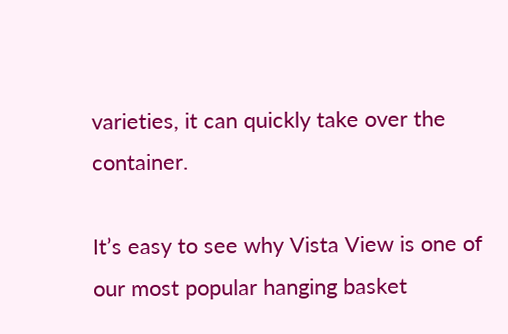varieties, it can quickly take over the container.

It’s easy to see why Vista View is one of our most popular hanging basket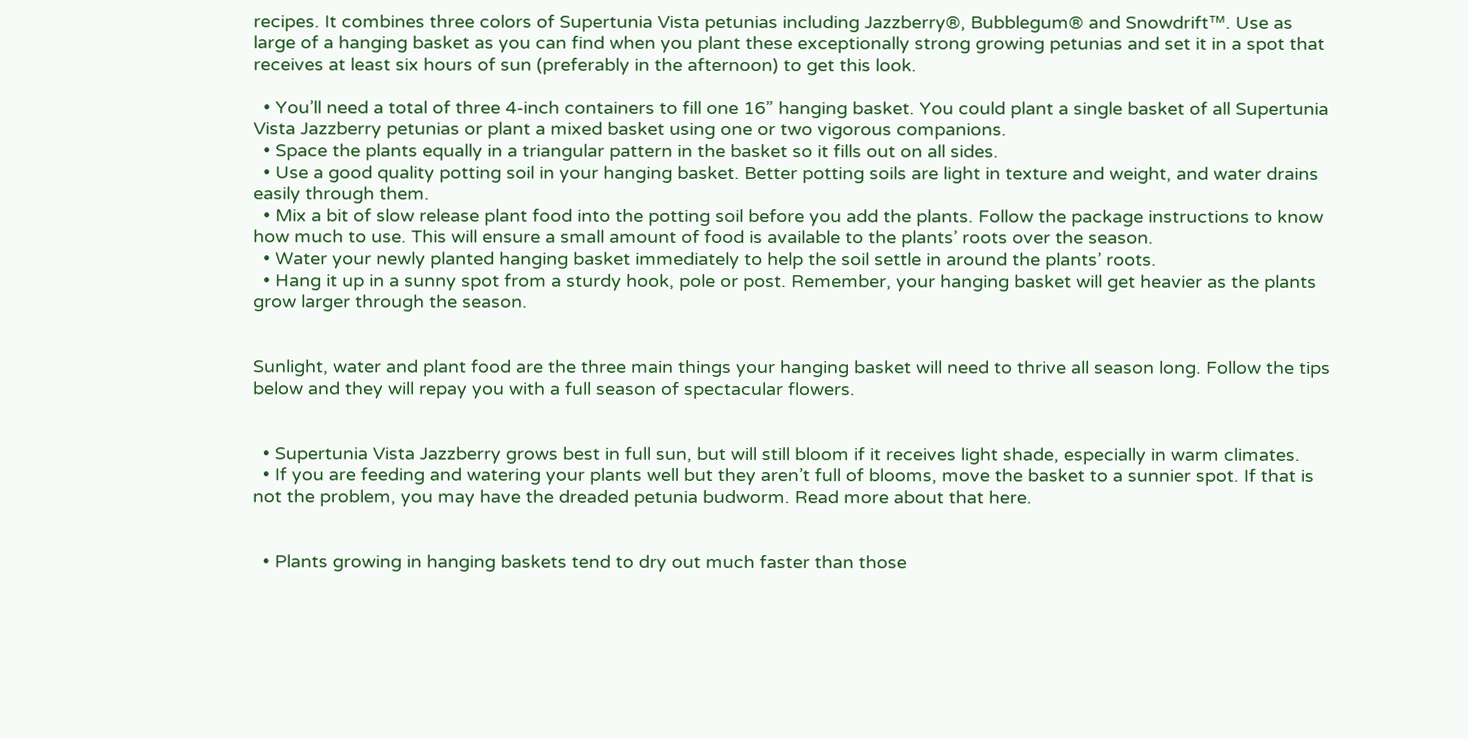recipes. It combines three colors of Supertunia Vista petunias including Jazzberry®, Bubblegum® and Snowdrift™. Use as large of a hanging basket as you can find when you plant these exceptionally strong growing petunias and set it in a spot that receives at least six hours of sun (preferably in the afternoon) to get this look.

  • You’ll need a total of three 4-inch containers to fill one 16” hanging basket. You could plant a single basket of all Supertunia Vista Jazzberry petunias or plant a mixed basket using one or two vigorous companions.
  • Space the plants equally in a triangular pattern in the basket so it fills out on all sides.
  • Use a good quality potting soil in your hanging basket. Better potting soils are light in texture and weight, and water drains easily through them.
  • Mix a bit of slow release plant food into the potting soil before you add the plants. Follow the package instructions to know how much to use. This will ensure a small amount of food is available to the plants’ roots over the season.
  • Water your newly planted hanging basket immediately to help the soil settle in around the plants’ roots.
  • Hang it up in a sunny spot from a sturdy hook, pole or post. Remember, your hanging basket will get heavier as the plants grow larger through the season.


Sunlight, water and plant food are the three main things your hanging basket will need to thrive all season long. Follow the tips below and they will repay you with a full season of spectacular flowers.


  • Supertunia Vista Jazzberry grows best in full sun, but will still bloom if it receives light shade, especially in warm climates.
  • If you are feeding and watering your plants well but they aren’t full of blooms, move the basket to a sunnier spot. If that is not the problem, you may have the dreaded petunia budworm. Read more about that here.


  • Plants growing in hanging baskets tend to dry out much faster than those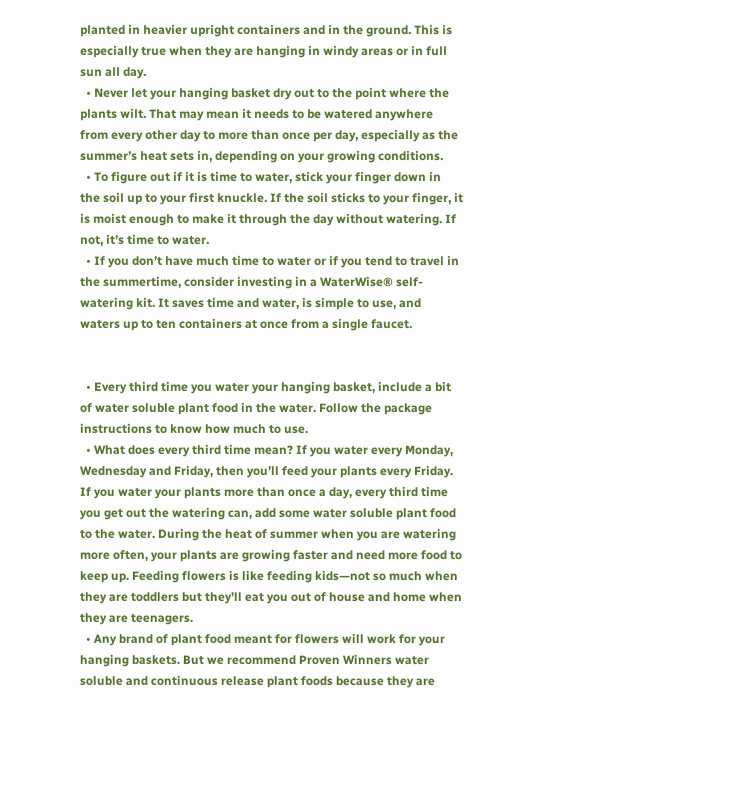planted in heavier upright containers and in the ground. This is especially true when they are hanging in windy areas or in full sun all day.
  • Never let your hanging basket dry out to the point where the plants wilt. That may mean it needs to be watered anywhere from every other day to more than once per day, especially as the summer’s heat sets in, depending on your growing conditions.
  • To figure out if it is time to water, stick your finger down in the soil up to your first knuckle. If the soil sticks to your finger, it is moist enough to make it through the day without watering. If not, it’s time to water.
  • If you don’t have much time to water or if you tend to travel in the summertime, consider investing in a WaterWise® self-watering kit. It saves time and water, is simple to use, and waters up to ten containers at once from a single faucet.


  • Every third time you water your hanging basket, include a bit of water soluble plant food in the water. Follow the package instructions to know how much to use.
  • What does every third time mean? If you water every Monday, Wednesday and Friday, then you’ll feed your plants every Friday. If you water your plants more than once a day, every third time you get out the watering can, add some water soluble plant food to the water. During the heat of summer when you are watering more often, your plants are growing faster and need more food to keep up. Feeding flowers is like feeding kids—not so much when they are toddlers but they’ll eat you out of house and home when they are teenagers.
  • Any brand of plant food meant for flowers will work for your hanging baskets. But we recommend Proven Winners water soluble and continuous release plant foods because they are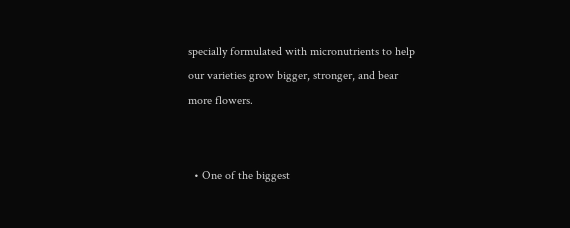specially formulated with micronutrients to help our varieties grow bigger, stronger, and bear more flowers.


  • One of the biggest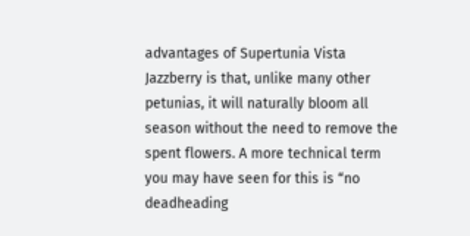advantages of Supertunia Vista Jazzberry is that, unlike many other petunias, it will naturally bloom all season without the need to remove the spent flowers. A more technical term you may have seen for this is “no deadheading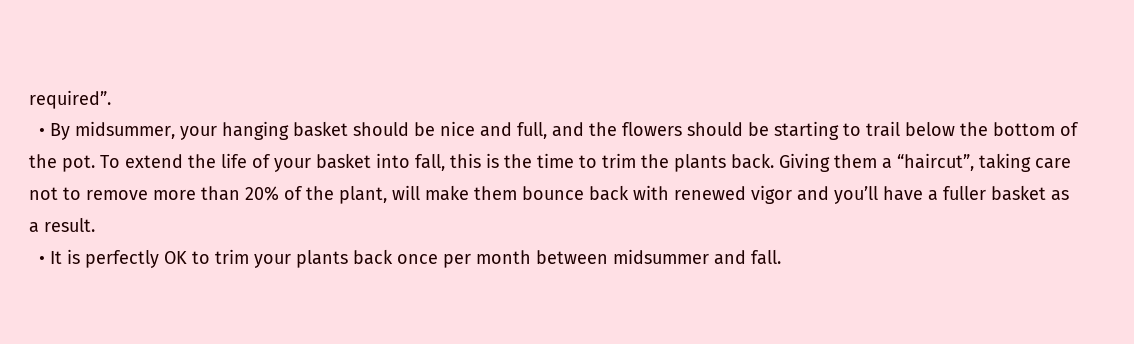required”.
  • By midsummer, your hanging basket should be nice and full, and the flowers should be starting to trail below the bottom of the pot. To extend the life of your basket into fall, this is the time to trim the plants back. Giving them a “haircut”, taking care not to remove more than 20% of the plant, will make them bounce back with renewed vigor and you’ll have a fuller basket as a result.
  • It is perfectly OK to trim your plants back once per month between midsummer and fall.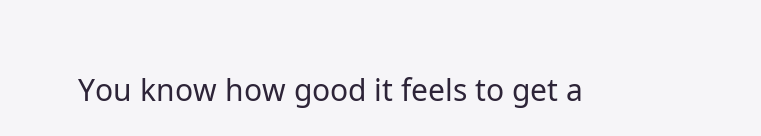You know how good it feels to get a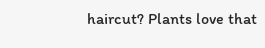haircut? Plants love that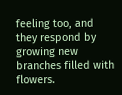feeling too, and they respond by growing new branches filled with flowers.